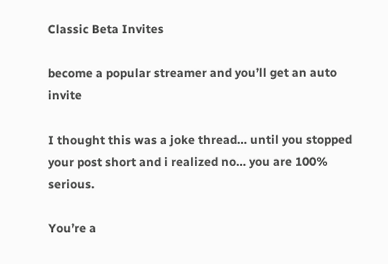Classic Beta Invites

become a popular streamer and you’ll get an auto invite

I thought this was a joke thread… until you stopped your post short and i realized no… you are 100% serious.

You’re a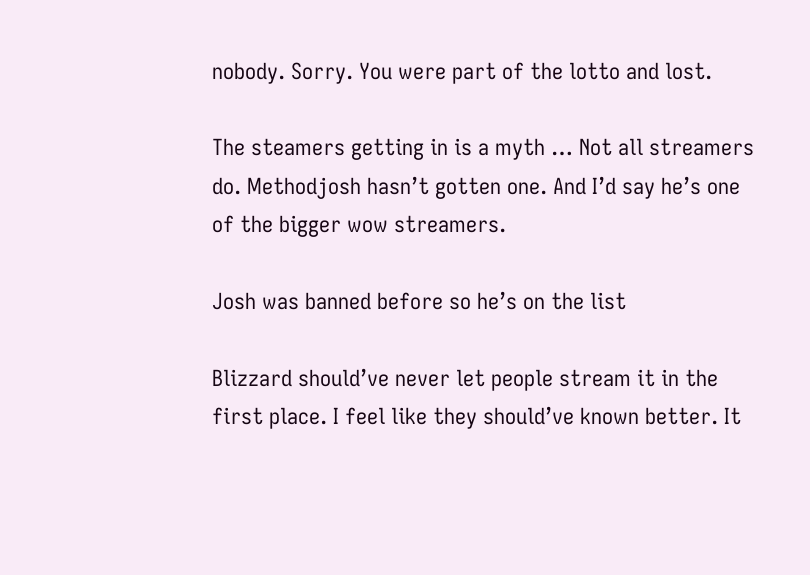nobody. Sorry. You were part of the lotto and lost.

The steamers getting in is a myth … Not all streamers do. Methodjosh hasn’t gotten one. And I’d say he’s one of the bigger wow streamers.

Josh was banned before so he’s on the list

Blizzard should’ve never let people stream it in the first place. I feel like they should’ve known better. It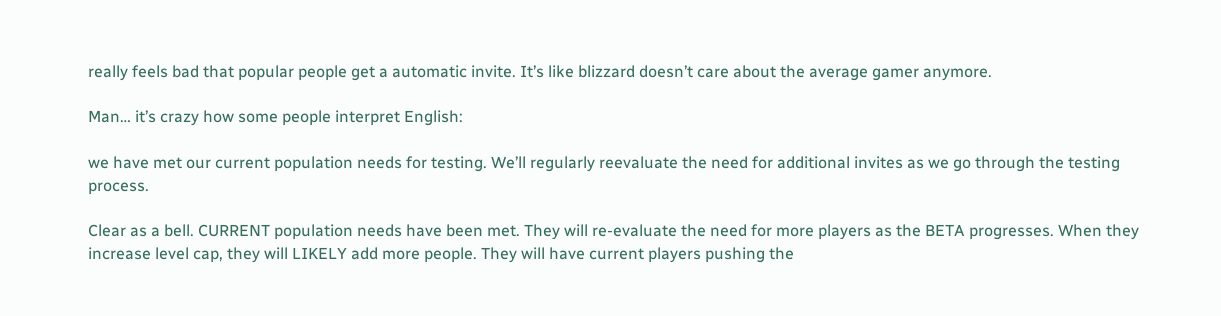really feels bad that popular people get a automatic invite. It’s like blizzard doesn’t care about the average gamer anymore.

Man… it’s crazy how some people interpret English:

we have met our current population needs for testing. We’ll regularly reevaluate the need for additional invites as we go through the testing process.

Clear as a bell. CURRENT population needs have been met. They will re-evaluate the need for more players as the BETA progresses. When they increase level cap, they will LIKELY add more people. They will have current players pushing the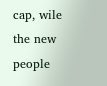cap, wile the new people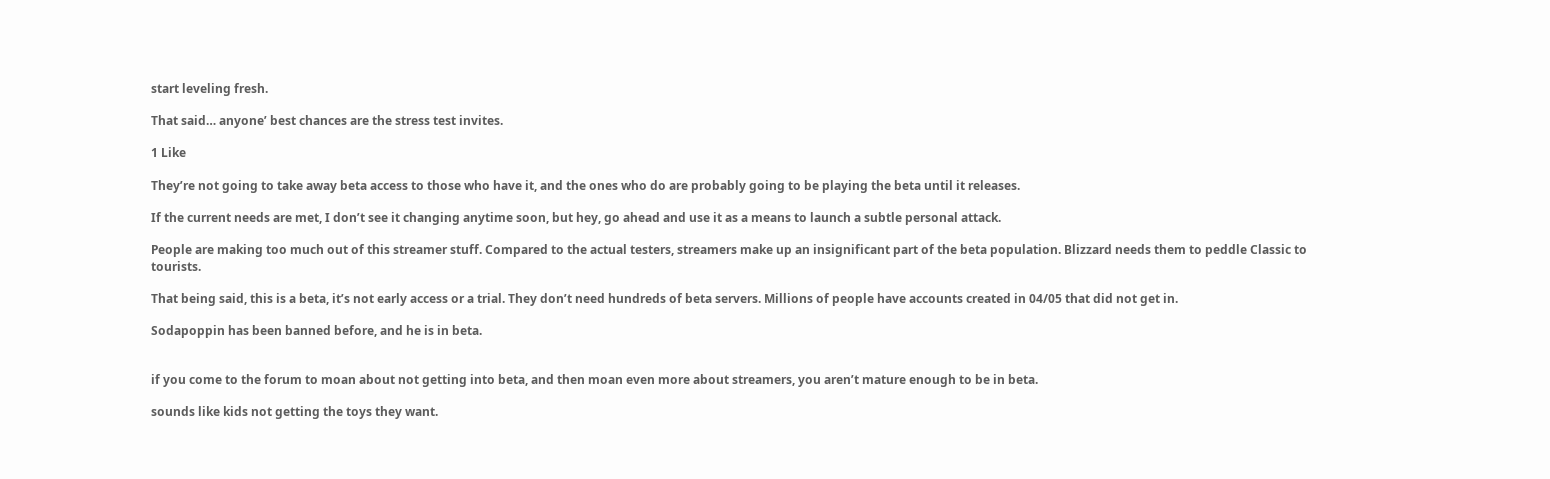start leveling fresh.

That said… anyone’ best chances are the stress test invites.

1 Like

They’re not going to take away beta access to those who have it, and the ones who do are probably going to be playing the beta until it releases.

If the current needs are met, I don’t see it changing anytime soon, but hey, go ahead and use it as a means to launch a subtle personal attack.

People are making too much out of this streamer stuff. Compared to the actual testers, streamers make up an insignificant part of the beta population. Blizzard needs them to peddle Classic to tourists.

That being said, this is a beta, it’s not early access or a trial. They don’t need hundreds of beta servers. Millions of people have accounts created in 04/05 that did not get in.

Sodapoppin has been banned before, and he is in beta.


if you come to the forum to moan about not getting into beta, and then moan even more about streamers, you aren’t mature enough to be in beta.

sounds like kids not getting the toys they want.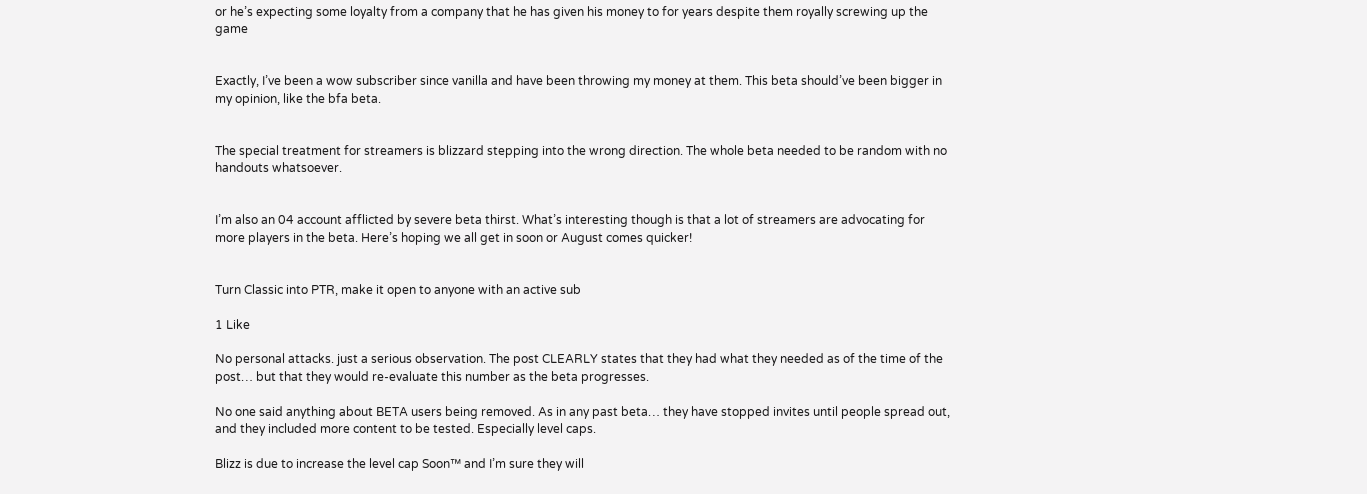or he’s expecting some loyalty from a company that he has given his money to for years despite them royally screwing up the game


Exactly, I’ve been a wow subscriber since vanilla and have been throwing my money at them. This beta should’ve been bigger in my opinion, like the bfa beta.


The special treatment for streamers is blizzard stepping into the wrong direction. The whole beta needed to be random with no handouts whatsoever.


I’m also an 04 account afflicted by severe beta thirst. What’s interesting though is that a lot of streamers are advocating for more players in the beta. Here’s hoping we all get in soon or August comes quicker!


Turn Classic into PTR, make it open to anyone with an active sub

1 Like

No personal attacks. just a serious observation. The post CLEARLY states that they had what they needed as of the time of the post… but that they would re-evaluate this number as the beta progresses.

No one said anything about BETA users being removed. As in any past beta… they have stopped invites until people spread out, and they included more content to be tested. Especially level caps.

Blizz is due to increase the level cap Soon™ and I’m sure they will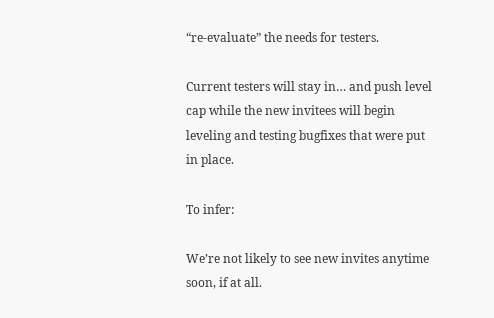“re-evaluate” the needs for testers.

Current testers will stay in… and push level cap while the new invitees will begin leveling and testing bugfixes that were put in place.

To infer:

We’re not likely to see new invites anytime soon, if at all.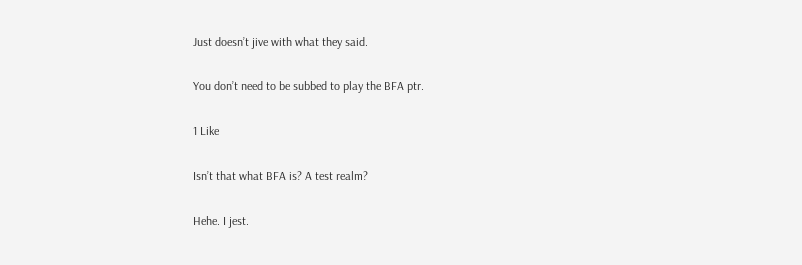Just doesn’t jive with what they said.

You don’t need to be subbed to play the BFA ptr.

1 Like

Isn’t that what BFA is? A test realm?

Hehe. I jest.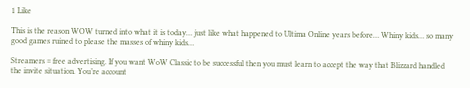1 Like

This is the reason WOW turned into what it is today… just like what happened to Ultima Online years before… Whiny kids… so many good games ruined to please the masses of whiny kids…

Streamers = free advertising. If you want WoW Classic to be successful then you must learn to accept the way that Blizzard handled the invite situation. You’re account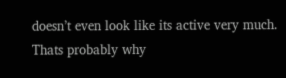doesn’t even look like its active very much. Thats probably why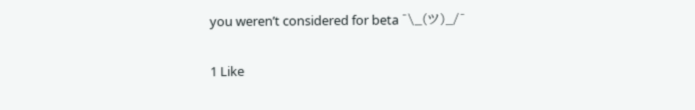you weren’t considered for beta ¯\_(ツ)_/¯

1 Like